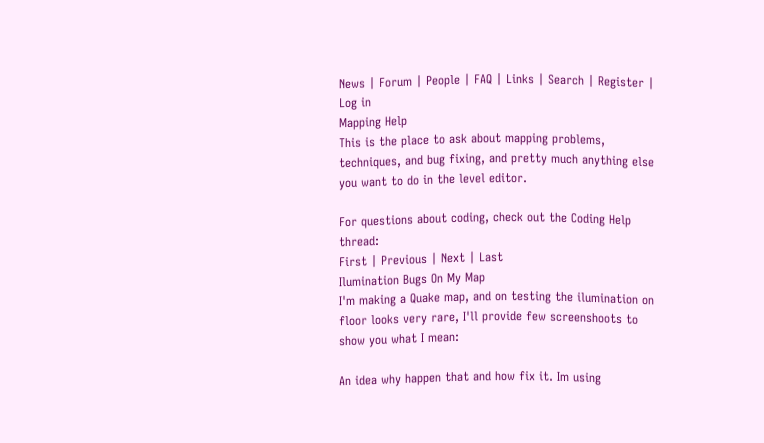News | Forum | People | FAQ | Links | Search | Register | Log in
Mapping Help
This is the place to ask about mapping problems, techniques, and bug fixing, and pretty much anything else you want to do in the level editor.

For questions about coding, check out the Coding Help thread:
First | Previous | Next | Last
Ilumination Bugs On My Map
I'm making a Quake map, and on testing the ilumination on floor looks very rare, I'll provide few screenshoots to show you what I mean:

An idea why happen that and how fix it. Im using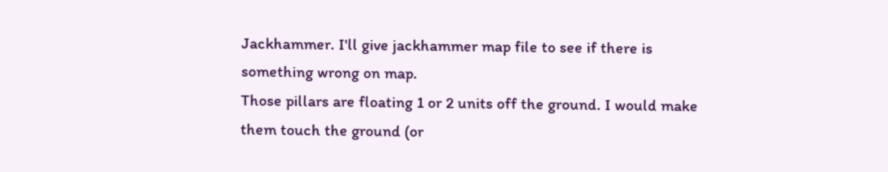Jackhammer. I'll give jackhammer map file to see if there is something wrong on map.
Those pillars are floating 1 or 2 units off the ground. I would make them touch the ground (or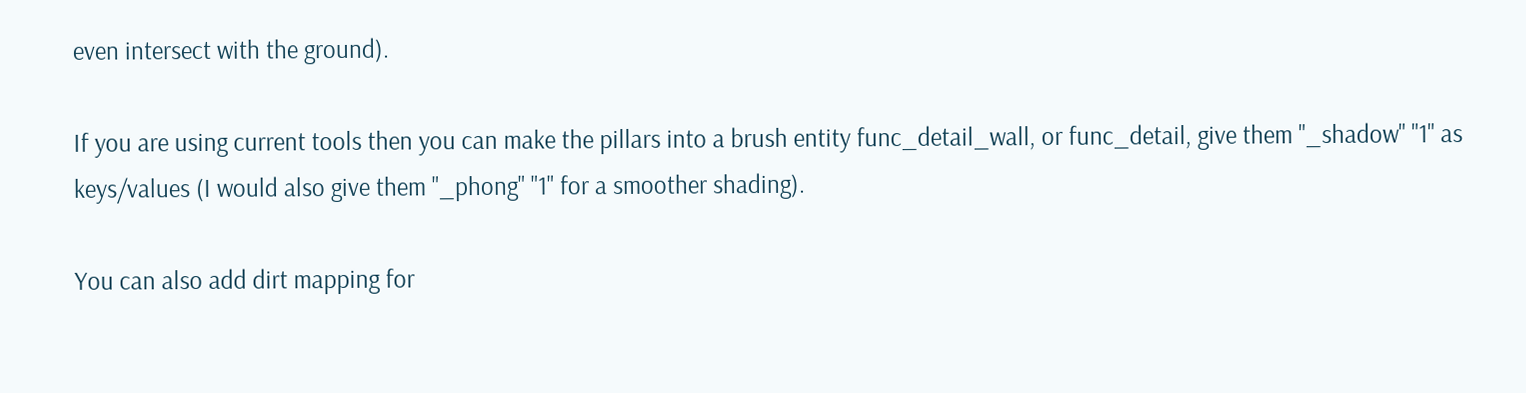even intersect with the ground).

If you are using current tools then you can make the pillars into a brush entity func_detail_wall, or func_detail, give them "_shadow" "1" as keys/values (I would also give them "_phong" "1" for a smoother shading).

You can also add dirt mapping for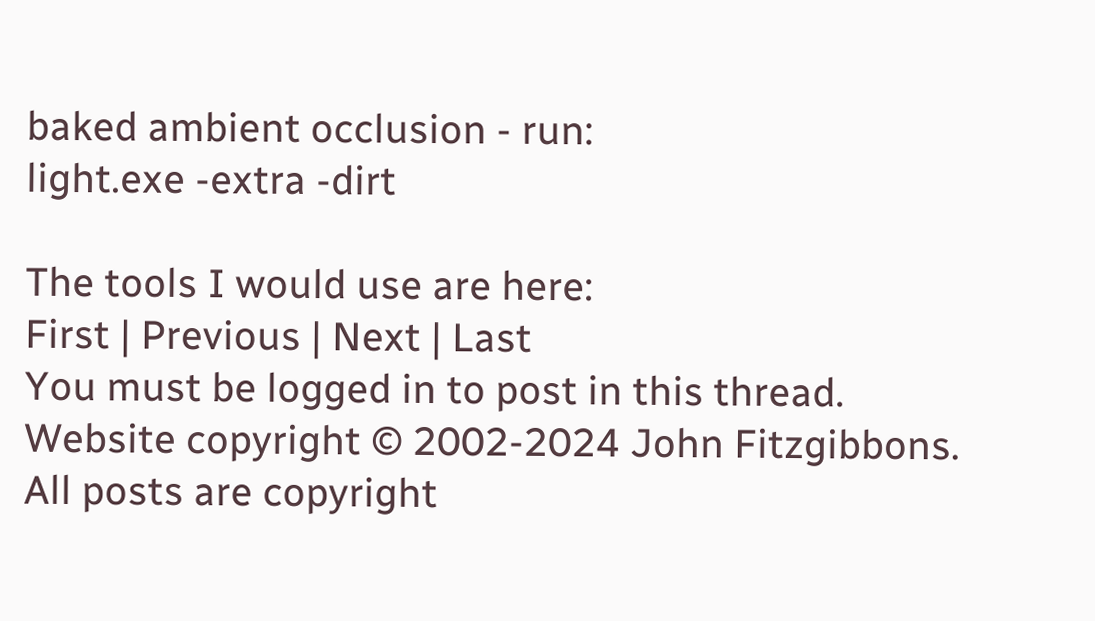baked ambient occlusion - run:
light.exe -extra -dirt

The tools I would use are here:
First | Previous | Next | Last
You must be logged in to post in this thread.
Website copyright © 2002-2024 John Fitzgibbons. All posts are copyright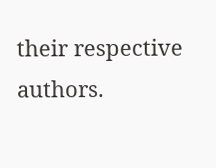their respective authors.